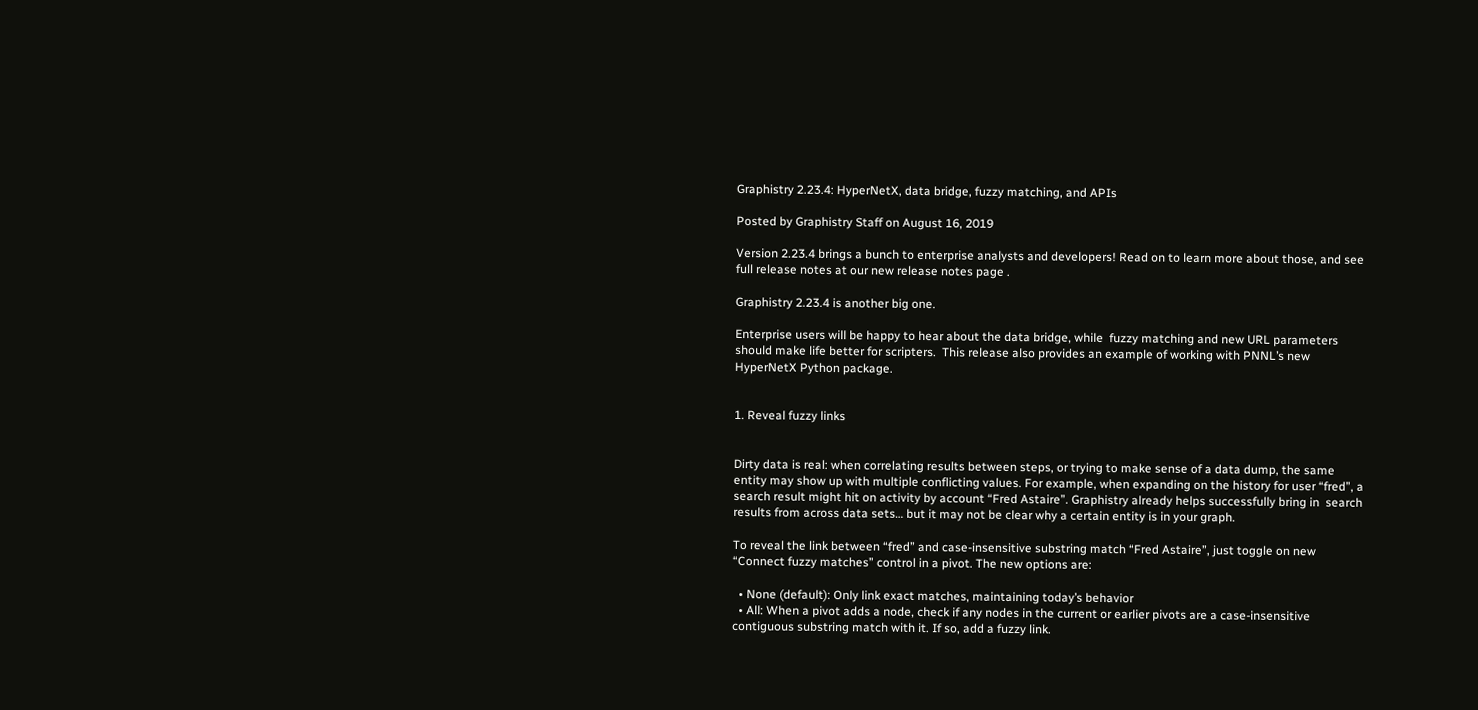Graphistry 2.23.4: HyperNetX, data bridge, fuzzy matching, and APIs

Posted by Graphistry Staff on August 16, 2019

Version 2.23.4 brings a bunch to enterprise analysts and developers! Read on to learn more about those, and see full release notes at our new release notes page .

Graphistry 2.23.4 is another big one.

Enterprise users will be happy to hear about the data bridge, while  fuzzy matching and new URL parameters should make life better for scripters.  This release also provides an example of working with PNNL’s new HyperNetX Python package.


1. Reveal fuzzy links


Dirty data is real: when correlating results between steps, or trying to make sense of a data dump, the same entity may show up with multiple conflicting values. For example, when expanding on the history for user “fred”, a search result might hit on activity by account “Fred Astaire”. Graphistry already helps successfully bring in  search results from across data sets… but it may not be clear why a certain entity is in your graph.

To reveal the link between “fred” and case-insensitive substring match “Fred Astaire”, just toggle on new “Connect fuzzy matches” control in a pivot. The new options are:

  • None (default): Only link exact matches, maintaining today’s behavior
  • All: When a pivot adds a node, check if any nodes in the current or earlier pivots are a case-insensitive contiguous substring match with it. If so, add a fuzzy link.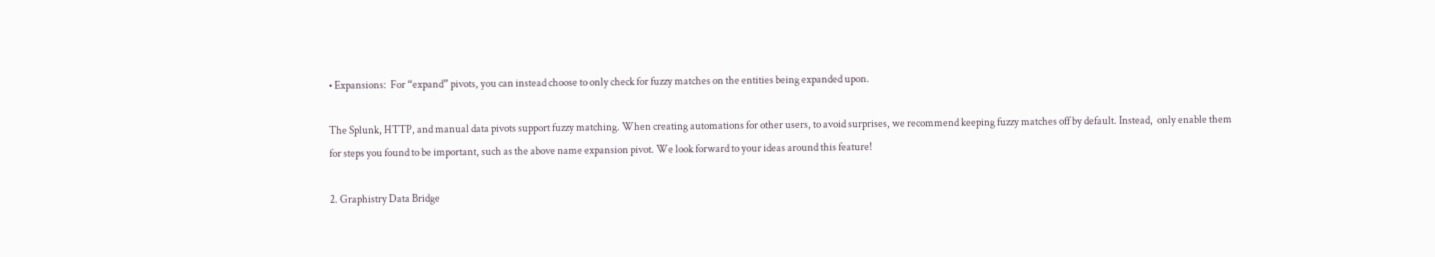• Expansions:  For “expand” pivots, you can instead choose to only check for fuzzy matches on the entities being expanded upon.

The Splunk, HTTP, and manual data pivots support fuzzy matching. When creating automations for other users, to avoid surprises, we recommend keeping fuzzy matches off by default. Instead,  only enable them for steps you found to be important, such as the above name expansion pivot. We look forward to your ideas around this feature!

2. Graphistry Data Bridge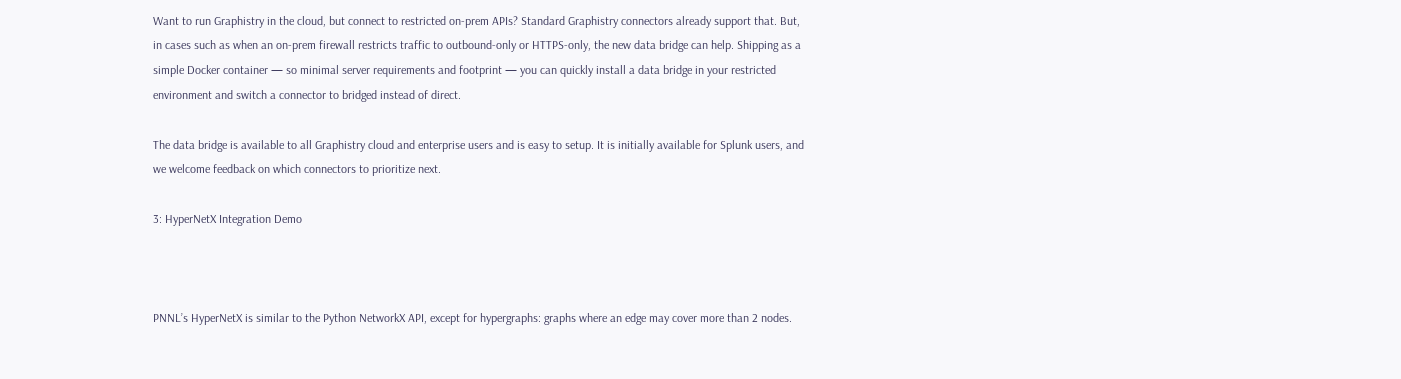Want to run Graphistry in the cloud, but connect to restricted on-prem APIs? Standard Graphistry connectors already support that. But, in cases such as when an on-prem firewall restricts traffic to outbound-only or HTTPS-only, the new data bridge can help. Shipping as a simple Docker container — so minimal server requirements and footprint — you can quickly install a data bridge in your restricted environment and switch a connector to bridged instead of direct.

The data bridge is available to all Graphistry cloud and enterprise users and is easy to setup. It is initially available for Splunk users, and we welcome feedback on which connectors to prioritize next.

3: HyperNetX Integration Demo



PNNL’s HyperNetX is similar to the Python NetworkX API, except for hypergraphs: graphs where an edge may cover more than 2 nodes.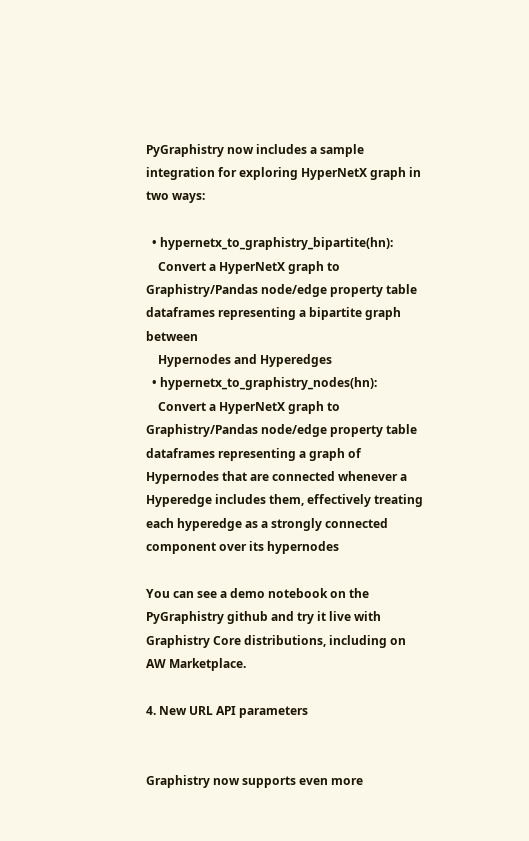PyGraphistry now includes a sample integration for exploring HyperNetX graph in two ways:

  • hypernetx_to_graphistry_bipartite(hn):
    Convert a HyperNetX graph to Graphistry/Pandas node/edge property table dataframes representing a bipartite graph between
    Hypernodes and Hyperedges
  • hypernetx_to_graphistry_nodes(hn):
    Convert a HyperNetX graph to Graphistry/Pandas node/edge property table dataframes representing a graph of Hypernodes that are connected whenever a Hyperedge includes them, effectively treating each hyperedge as a strongly connected component over its hypernodes

You can see a demo notebook on the PyGraphistry github and try it live with Graphistry Core distributions, including on AW Marketplace.

4. New URL API parameters


Graphistry now supports even more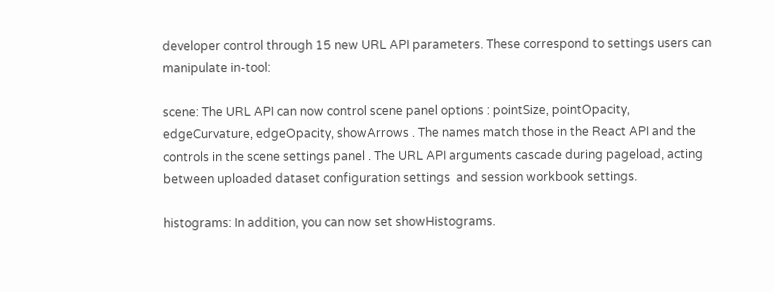developer control through 15 new URL API parameters. These correspond to settings users can manipulate in-tool:

scene: The URL API can now control scene panel options : pointSize, pointOpacity, edgeCurvature, edgeOpacity, showArrows . The names match those in the React API and the controls in the scene settings panel . The URL API arguments cascade during pageload, acting between uploaded dataset configuration settings  and session workbook settings.

histograms: In addition, you can now set showHistograms.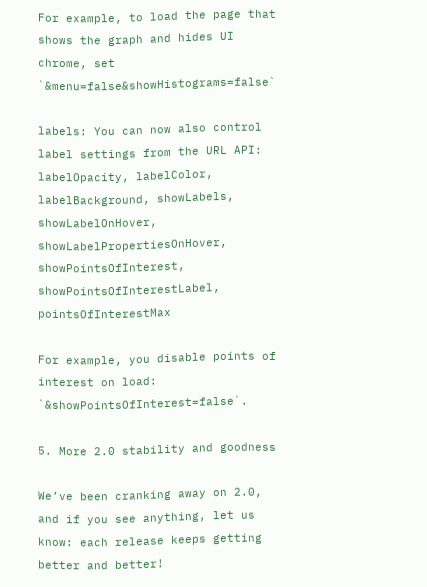For example, to load the page that shows the graph and hides UI chrome, set `&menu=false&showHistograms=false`

labels: You can now also control label settings from the URL API: labelOpacity, labelColor, labelBackground, showLabels, showLabelOnHover, showLabelPropertiesOnHover, showPointsOfInterest, showPointsOfInterestLabel, pointsOfInterestMax

For example, you disable points of interest on load: `&showPointsOfInterest=false`.

5. More 2.0 stability and goodness

We’ve been cranking away on 2.0, and if you see anything, let us know: each release keeps getting better and better!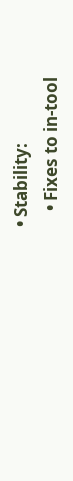• Stability:
    • Fixes to in-tool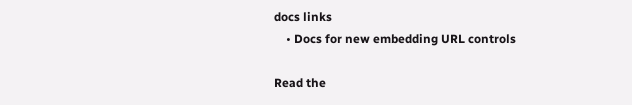docs links
    • Docs for new embedding URL controls

Read the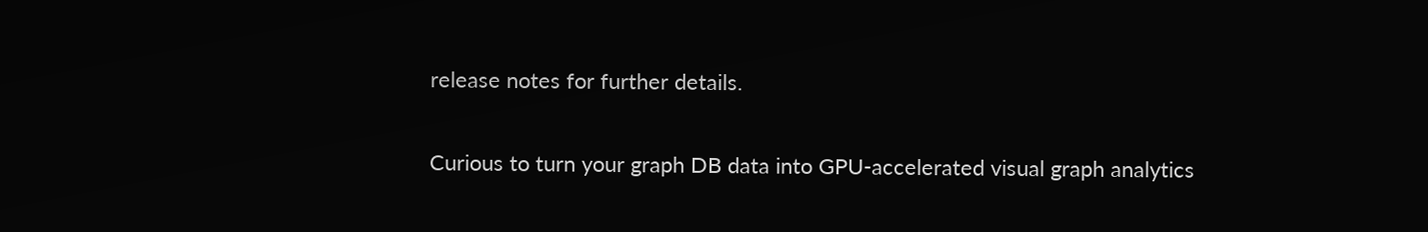release notes for further details.

Curious to turn your graph DB data into GPU-accelerated visual graph analytics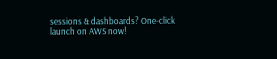sessions & dashboards? One-click launch on AWS now!